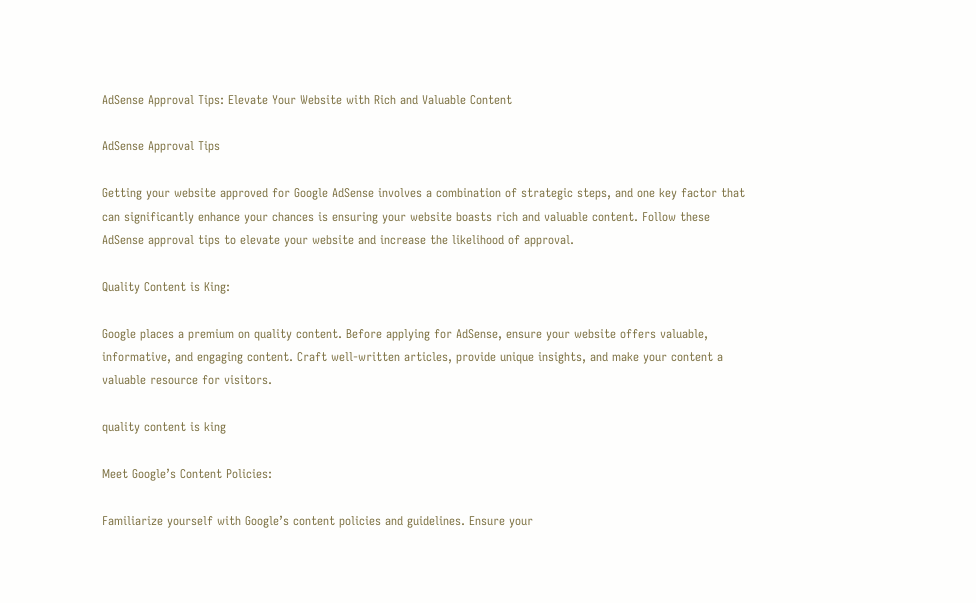AdSense Approval Tips: Elevate Your Website with Rich and Valuable Content

AdSense Approval Tips

Getting your website approved for Google AdSense involves a combination of strategic steps, and one key factor that can significantly enhance your chances is ensuring your website boasts rich and valuable content. Follow these AdSense approval tips to elevate your website and increase the likelihood of approval.

Quality Content is King:

Google places a premium on quality content. Before applying for AdSense, ensure your website offers valuable, informative, and engaging content. Craft well-written articles, provide unique insights, and make your content a valuable resource for visitors.

quality content is king

Meet Google’s Content Policies:

Familiarize yourself with Google’s content policies and guidelines. Ensure your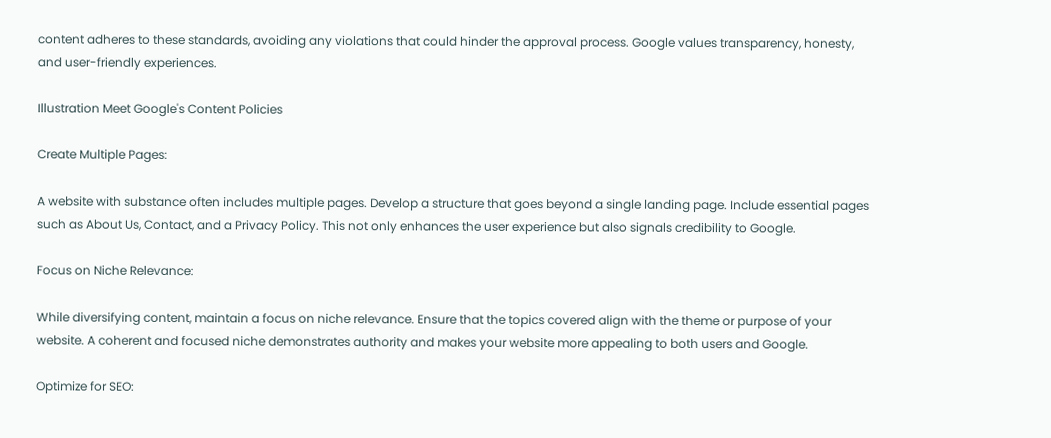content adheres to these standards, avoiding any violations that could hinder the approval process. Google values transparency, honesty, and user-friendly experiences.

Illustration Meet Google's Content Policies

Create Multiple Pages:

A website with substance often includes multiple pages. Develop a structure that goes beyond a single landing page. Include essential pages such as About Us, Contact, and a Privacy Policy. This not only enhances the user experience but also signals credibility to Google.

Focus on Niche Relevance:

While diversifying content, maintain a focus on niche relevance. Ensure that the topics covered align with the theme or purpose of your website. A coherent and focused niche demonstrates authority and makes your website more appealing to both users and Google.

Optimize for SEO: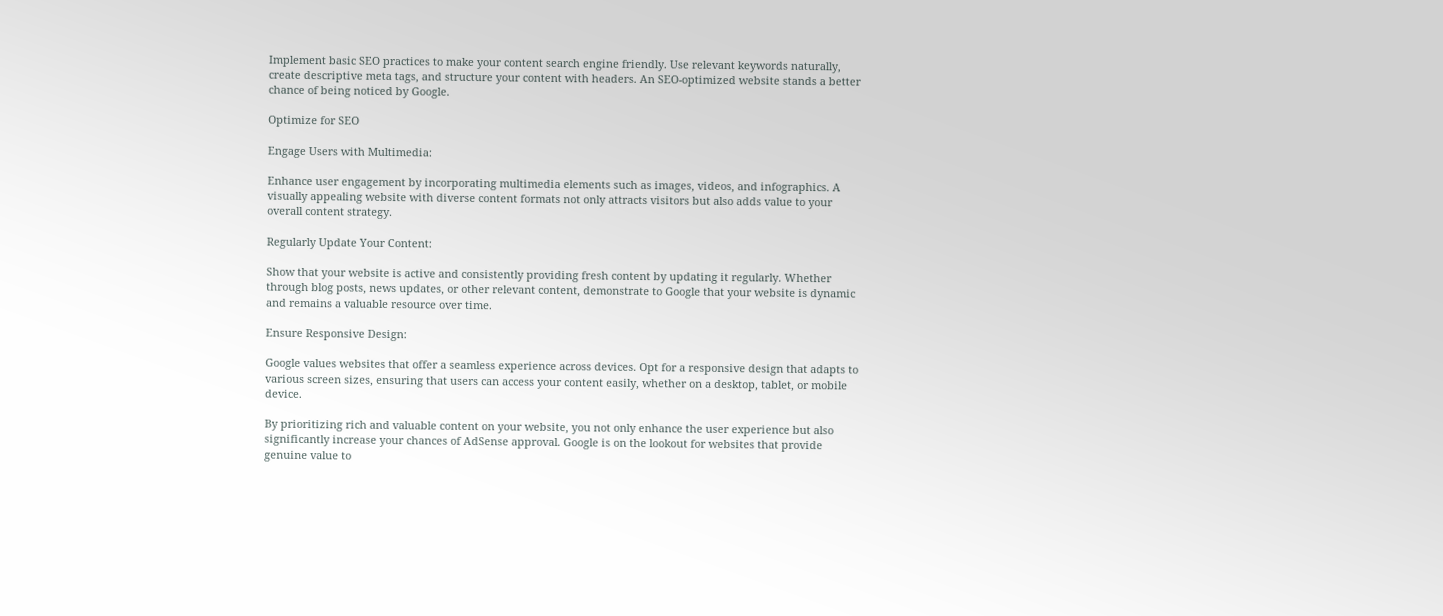Implement basic SEO practices to make your content search engine friendly. Use relevant keywords naturally, create descriptive meta tags, and structure your content with headers. An SEO-optimized website stands a better chance of being noticed by Google.

Optimize for SEO

Engage Users with Multimedia:

Enhance user engagement by incorporating multimedia elements such as images, videos, and infographics. A visually appealing website with diverse content formats not only attracts visitors but also adds value to your overall content strategy.

Regularly Update Your Content:

Show that your website is active and consistently providing fresh content by updating it regularly. Whether through blog posts, news updates, or other relevant content, demonstrate to Google that your website is dynamic and remains a valuable resource over time.

Ensure Responsive Design:

Google values websites that offer a seamless experience across devices. Opt for a responsive design that adapts to various screen sizes, ensuring that users can access your content easily, whether on a desktop, tablet, or mobile device.

By prioritizing rich and valuable content on your website, you not only enhance the user experience but also significantly increase your chances of AdSense approval. Google is on the lookout for websites that provide genuine value to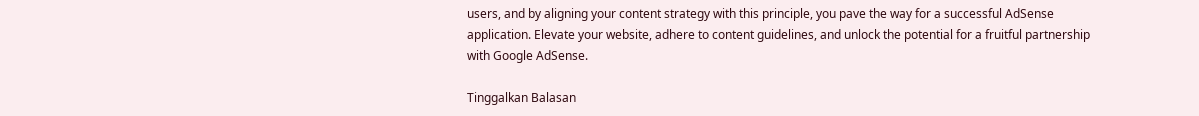users, and by aligning your content strategy with this principle, you pave the way for a successful AdSense application. Elevate your website, adhere to content guidelines, and unlock the potential for a fruitful partnership with Google AdSense.

Tinggalkan Balasan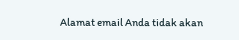Alamat email Anda tidak akan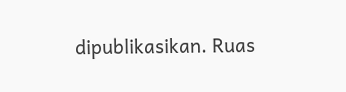dipublikasikan. Ruas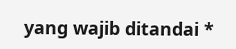yang wajib ditandai *